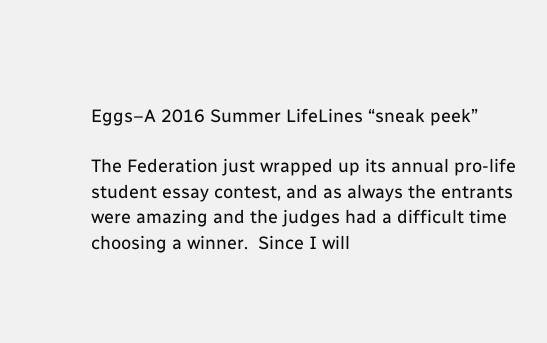Eggs–A 2016 Summer LifeLines “sneak peek”

The Federation just wrapped up its annual pro-life student essay contest, and as always the entrants were amazing and the judges had a difficult time choosing a winner.  Since I will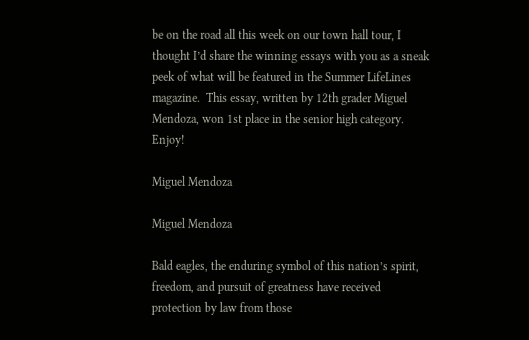be on the road all this week on our town hall tour, I thought I’d share the winning essays with you as a sneak peek of what will be featured in the Summer LifeLines magazine.  This essay, written by 12th grader Miguel Mendoza, won 1st place in the senior high category. Enjoy!

Miguel Mendoza

Miguel Mendoza

Bald eagles, the enduring symbol of this nation’s spirit, freedom, and pursuit of greatness have received protection by law from those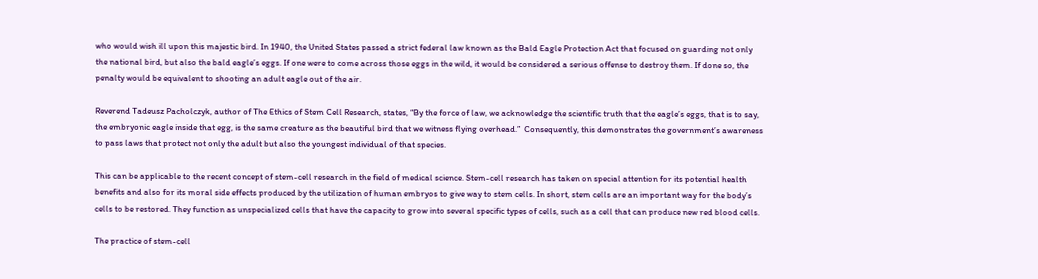who would wish ill upon this majestic bird. In 1940, the United States passed a strict federal law known as the Bald Eagle Protection Act that focused on guarding not only the national bird, but also the bald eagle’s eggs. If one were to come across those eggs in the wild, it would be considered a serious offense to destroy them. If done so, the penalty would be equivalent to shooting an adult eagle out of the air.

Reverend Tadeusz Pacholczyk, author of The Ethics of Stem Cell Research, states, “By the force of law, we acknowledge the scientific truth that the eagle’s eggs, that is to say, the embryonic eagle inside that egg, is the same creature as the beautiful bird that we witness flying overhead.”  Consequently, this demonstrates the government’s awareness to pass laws that protect not only the adult but also the youngest individual of that species.

This can be applicable to the recent concept of stem-cell research in the field of medical science. Stem-cell research has taken on special attention for its potential health benefits and also for its moral side effects produced by the utilization of human embryos to give way to stem cells. In short, stem cells are an important way for the body’s cells to be restored. They function as unspecialized cells that have the capacity to grow into several specific types of cells, such as a cell that can produce new red blood cells.

The practice of stem-cell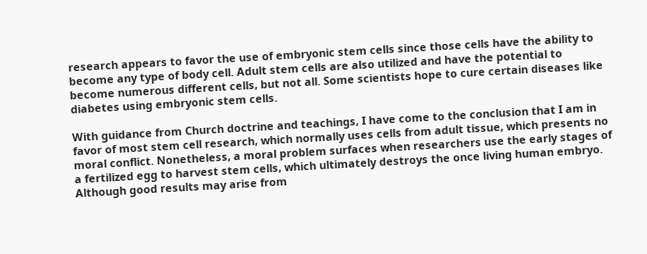research appears to favor the use of embryonic stem cells since those cells have the ability to become any type of body cell. Adult stem cells are also utilized and have the potential to become numerous different cells, but not all. Some scientists hope to cure certain diseases like diabetes using embryonic stem cells.

With guidance from Church doctrine and teachings, I have come to the conclusion that I am in favor of most stem cell research, which normally uses cells from adult tissue, which presents no moral conflict. Nonetheless, a moral problem surfaces when researchers use the early stages of a fertilized egg to harvest stem cells, which ultimately destroys the once living human embryo. Although good results may arise from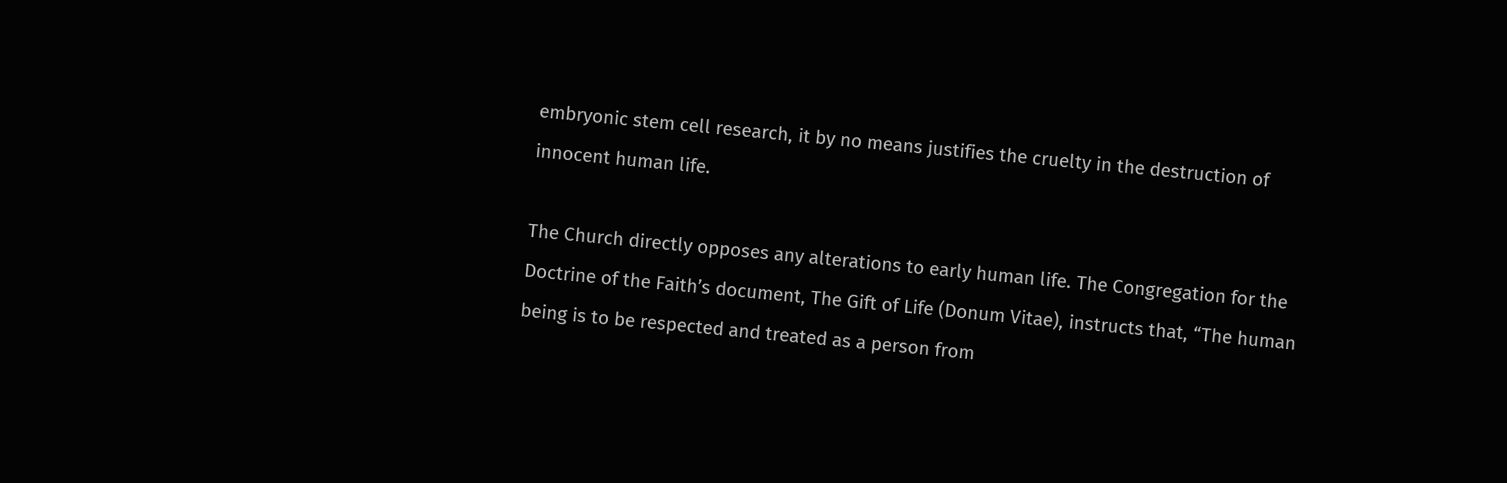embryonic stem cell research, it by no means justifies the cruelty in the destruction of innocent human life.

The Church directly opposes any alterations to early human life. The Congregation for the Doctrine of the Faith’s document, The Gift of Life (Donum Vitae), instructs that, “The human being is to be respected and treated as a person from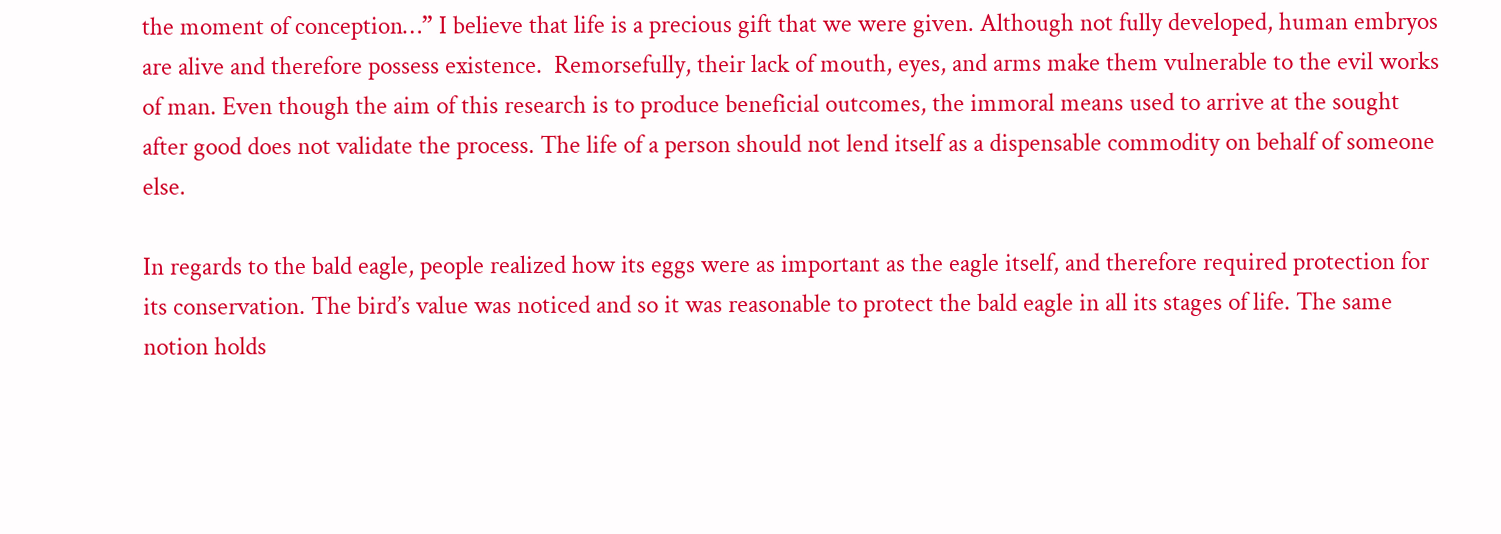the moment of conception…” I believe that life is a precious gift that we were given. Although not fully developed, human embryos are alive and therefore possess existence.  Remorsefully, their lack of mouth, eyes, and arms make them vulnerable to the evil works of man. Even though the aim of this research is to produce beneficial outcomes, the immoral means used to arrive at the sought after good does not validate the process. The life of a person should not lend itself as a dispensable commodity on behalf of someone else.

In regards to the bald eagle, people realized how its eggs were as important as the eagle itself, and therefore required protection for its conservation. The bird’s value was noticed and so it was reasonable to protect the bald eagle in all its stages of life. The same notion holds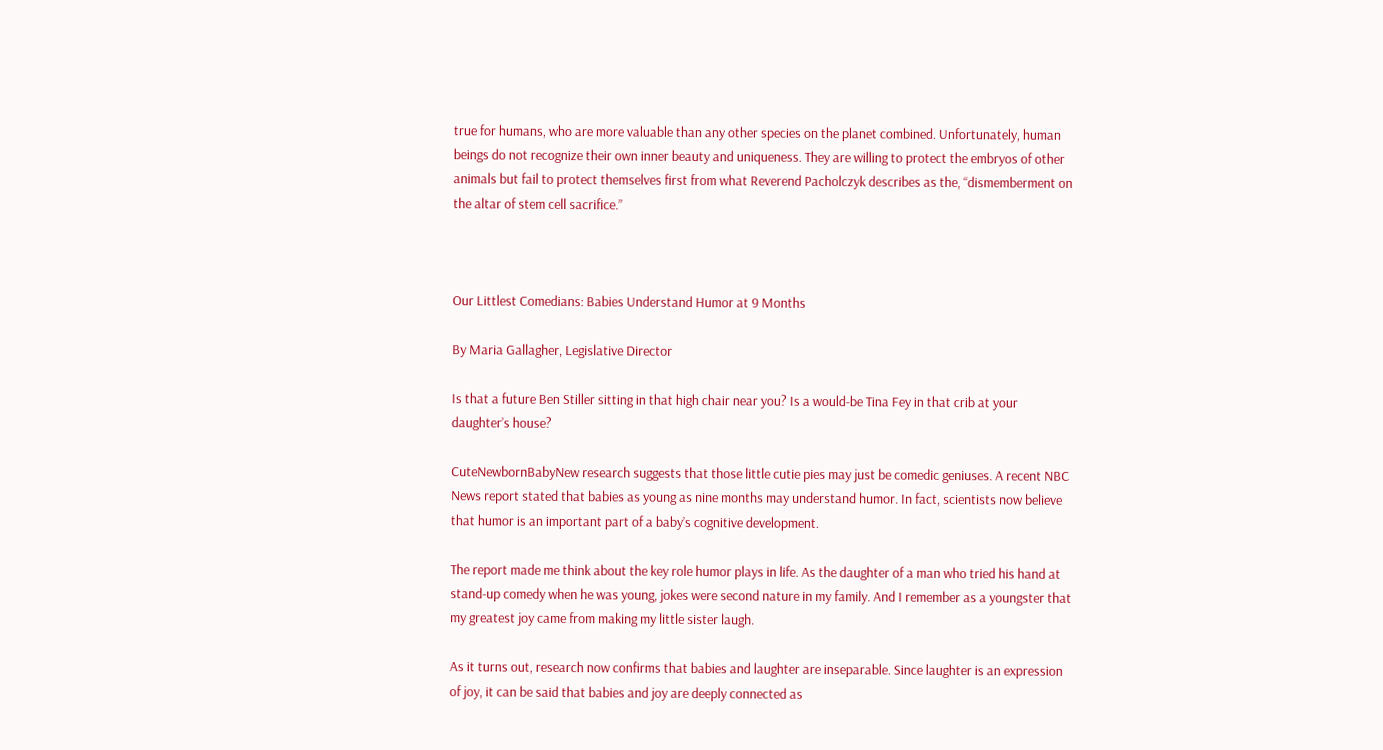true for humans, who are more valuable than any other species on the planet combined. Unfortunately, human beings do not recognize their own inner beauty and uniqueness. They are willing to protect the embryos of other animals but fail to protect themselves first from what Reverend Pacholczyk describes as the, “dismemberment on the altar of stem cell sacrifice.”



Our Littlest Comedians: Babies Understand Humor at 9 Months

By Maria Gallagher, Legislative Director

Is that a future Ben Stiller sitting in that high chair near you? Is a would-be Tina Fey in that crib at your daughter’s house?

CuteNewbornBabyNew research suggests that those little cutie pies may just be comedic geniuses. A recent NBC News report stated that babies as young as nine months may understand humor. In fact, scientists now believe that humor is an important part of a baby’s cognitive development.

The report made me think about the key role humor plays in life. As the daughter of a man who tried his hand at stand-up comedy when he was young, jokes were second nature in my family. And I remember as a youngster that my greatest joy came from making my little sister laugh.

As it turns out, research now confirms that babies and laughter are inseparable. Since laughter is an expression of joy, it can be said that babies and joy are deeply connected as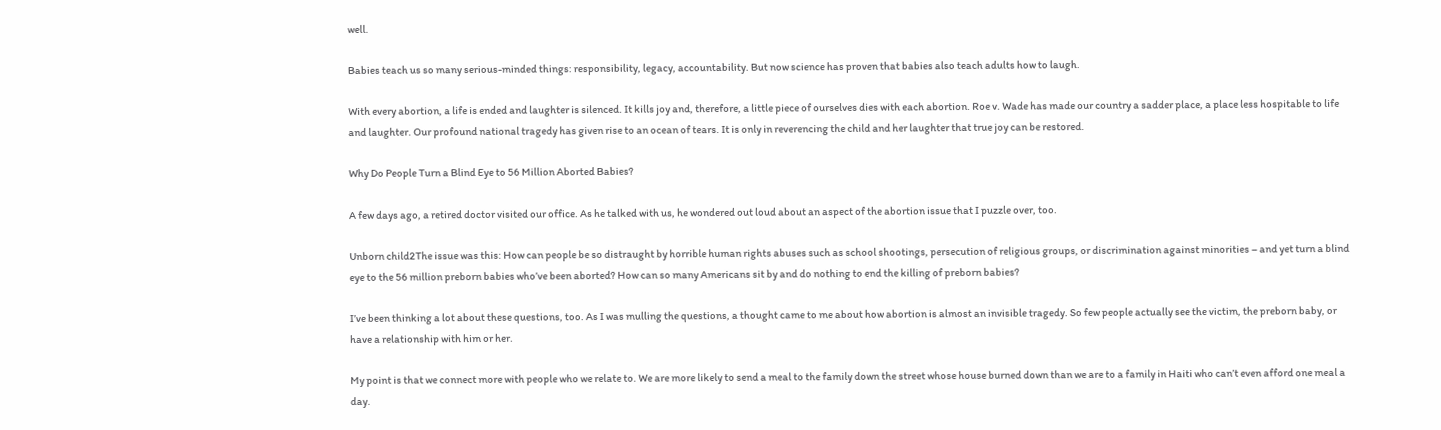well.

Babies teach us so many serious-minded things: responsibility, legacy, accountability. But now science has proven that babies also teach adults how to laugh.

With every abortion, a life is ended and laughter is silenced. It kills joy and, therefore, a little piece of ourselves dies with each abortion. Roe v. Wade has made our country a sadder place, a place less hospitable to life and laughter. Our profound national tragedy has given rise to an ocean of tears. It is only in reverencing the child and her laughter that true joy can be restored.

Why Do People Turn a Blind Eye to 56 Million Aborted Babies?

A few days ago, a retired doctor visited our office. As he talked with us, he wondered out loud about an aspect of the abortion issue that I puzzle over, too.

Unborn child2The issue was this: How can people be so distraught by horrible human rights abuses such as school shootings, persecution of religious groups, or discrimination against minorities – and yet turn a blind eye to the 56 million preborn babies who’ve been aborted? How can so many Americans sit by and do nothing to end the killing of preborn babies?

I’ve been thinking a lot about these questions, too. As I was mulling the questions, a thought came to me about how abortion is almost an invisible tragedy. So few people actually see the victim, the preborn baby, or have a relationship with him or her.

My point is that we connect more with people who we relate to. We are more likely to send a meal to the family down the street whose house burned down than we are to a family in Haiti who can’t even afford one meal a day.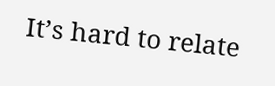It’s hard to relate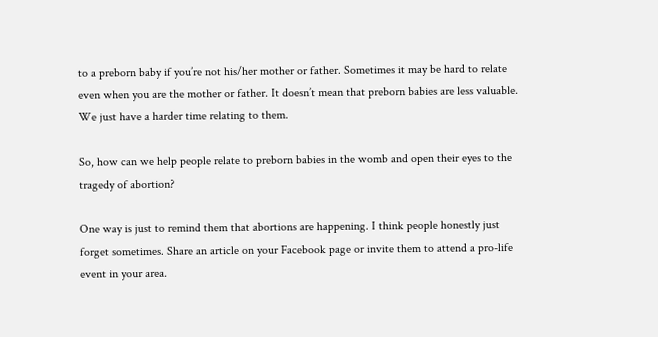to a preborn baby if you’re not his/her mother or father. Sometimes it may be hard to relate even when you are the mother or father. It doesn’t mean that preborn babies are less valuable. We just have a harder time relating to them.

So, how can we help people relate to preborn babies in the womb and open their eyes to the tragedy of abortion?

One way is just to remind them that abortions are happening. I think people honestly just forget sometimes. Share an article on your Facebook page or invite them to attend a pro-life event in your area.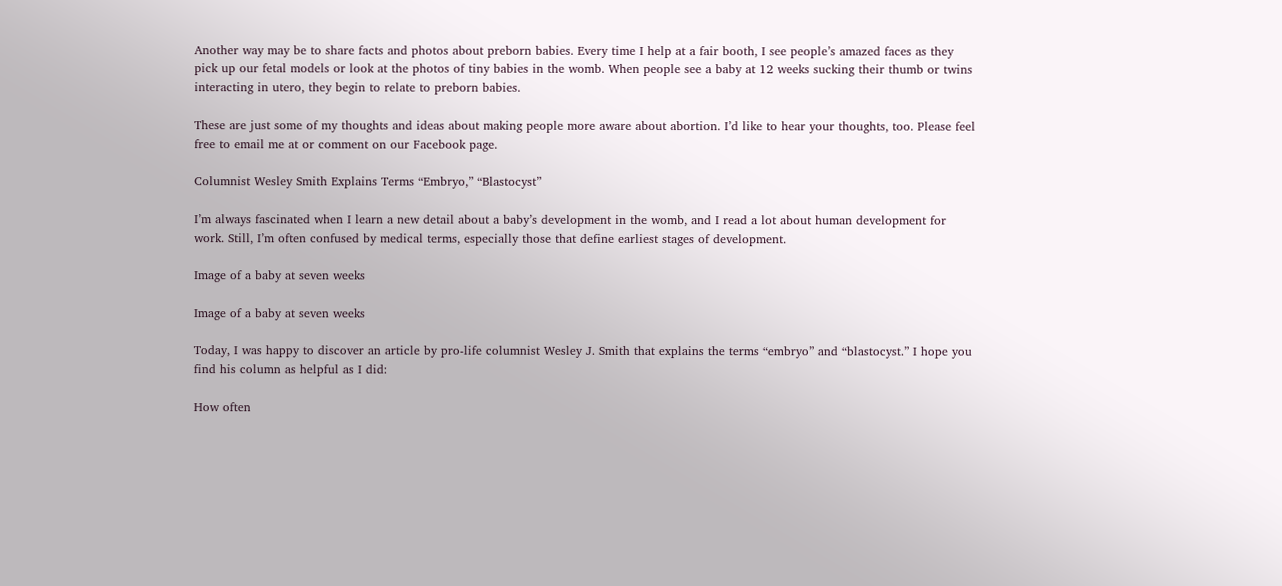Another way may be to share facts and photos about preborn babies. Every time I help at a fair booth, I see people’s amazed faces as they pick up our fetal models or look at the photos of tiny babies in the womb. When people see a baby at 12 weeks sucking their thumb or twins interacting in utero, they begin to relate to preborn babies.

These are just some of my thoughts and ideas about making people more aware about abortion. I’d like to hear your thoughts, too. Please feel free to email me at or comment on our Facebook page.

Columnist Wesley Smith Explains Terms “Embryo,” “Blastocyst”

I’m always fascinated when I learn a new detail about a baby’s development in the womb, and I read a lot about human development for work. Still, I’m often confused by medical terms, especially those that define earliest stages of development.

Image of a baby at seven weeks

Image of a baby at seven weeks

Today, I was happy to discover an article by pro-life columnist Wesley J. Smith that explains the terms “embryo” and “blastocyst.” I hope you find his column as helpful as I did:

How often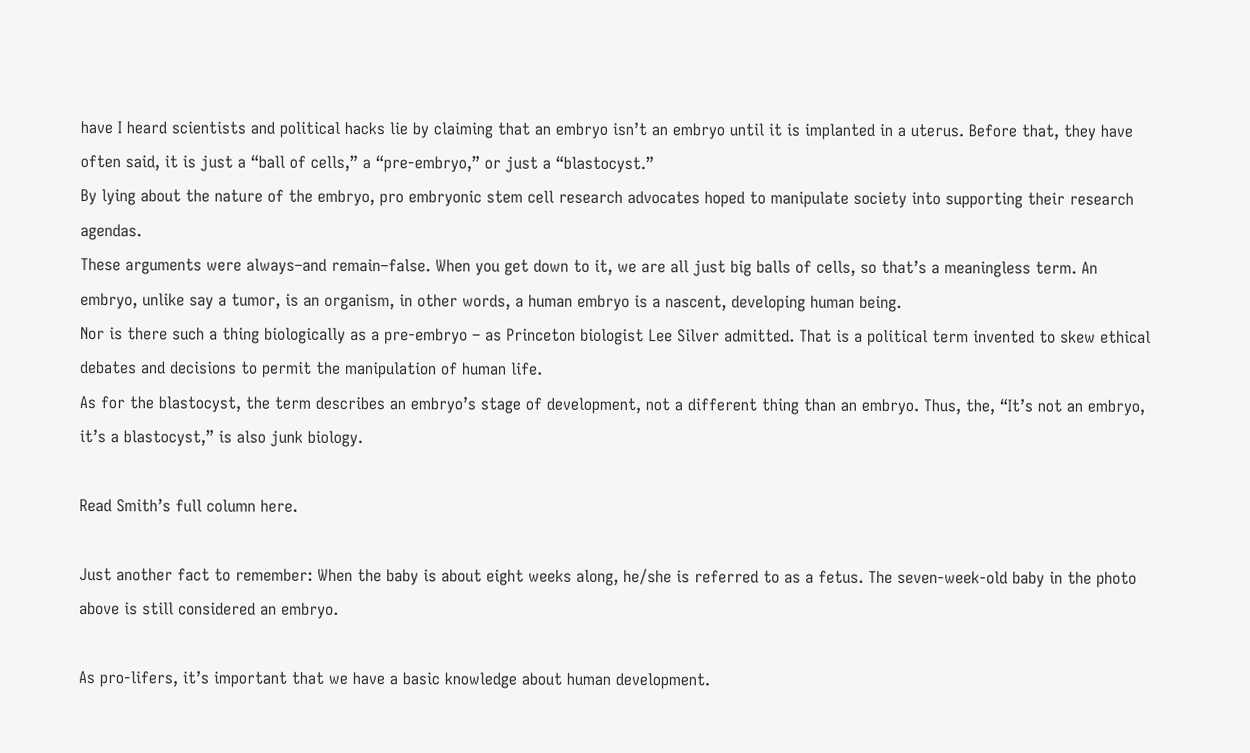have I heard scientists and political hacks lie by claiming that an embryo isn’t an embryo until it is implanted in a uterus. Before that, they have often said, it is just a “ball of cells,” a “pre-embryo,” or just a “blastocyst.”
By lying about the nature of the embryo, pro embryonic stem cell research advocates hoped to manipulate society into supporting their research agendas.
These arguments were always–and remain–false. When you get down to it, we are all just big balls of cells, so that’s a meaningless term. An embryo, unlike say a tumor, is an organism, in other words, a human embryo is a nascent, developing human being.
Nor is there such a thing biologically as a pre-embryo – as Princeton biologist Lee Silver admitted. That is a political term invented to skew ethical debates and decisions to permit the manipulation of human life.
As for the blastocyst, the term describes an embryo’s stage of development, not a different thing than an embryo. Thus, the, “It’s not an embryo, it’s a blastocyst,” is also junk biology.

Read Smith’s full column here.

Just another fact to remember: When the baby is about eight weeks along, he/she is referred to as a fetus. The seven-week-old baby in the photo above is still considered an embryo.

As pro-lifers, it’s important that we have a basic knowledge about human development.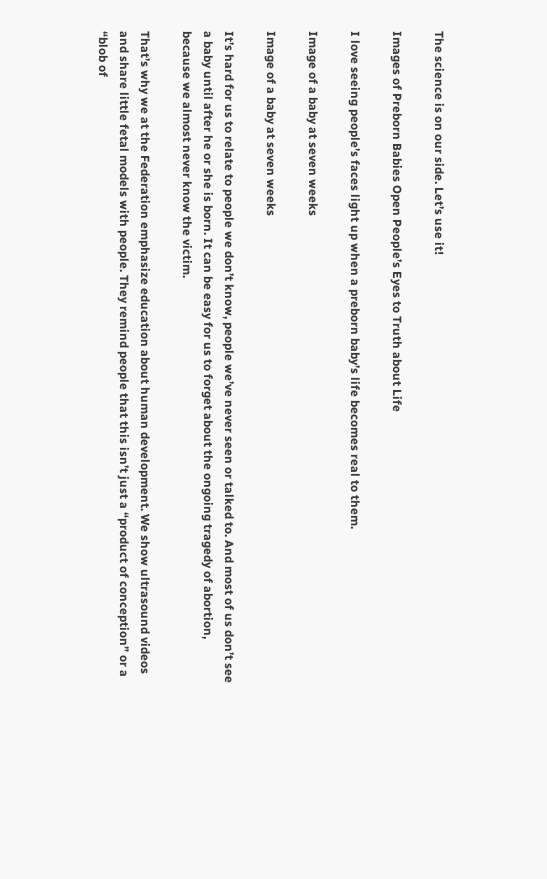The science is on our side. Let’s use it!

Images of Preborn Babies Open People’s Eyes to Truth about Life

I love seeing people’s faces light up when a preborn baby’s life becomes real to them.

Image of a baby at seven weeks

Image of a baby at seven weeks

It’s hard for us to relate to people we don’t know, people we’ve never seen or talked to. And most of us don’t see a baby until after he or she is born. It can be easy for us to forget about the ongoing tragedy of abortion, because we almost never know the victim.

That’s why we at the Federation emphasize education about human development. We show ultrasound videos and share little fetal models with people. They remind people that this isn’t just a “product of conception” or a “blob of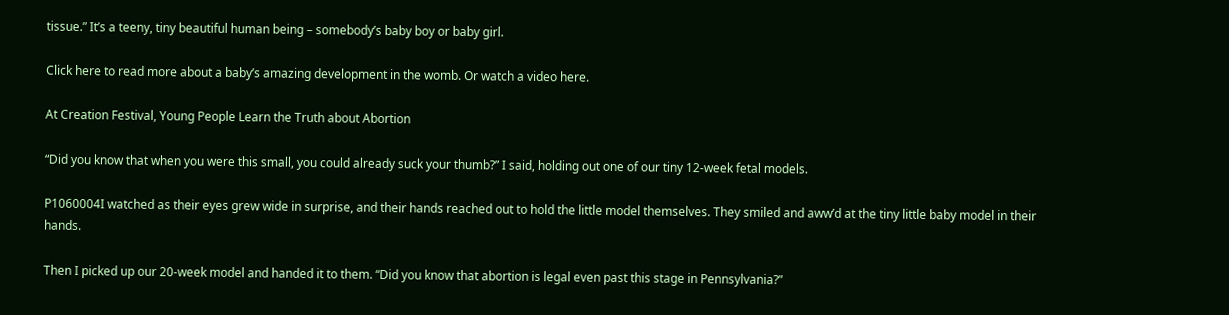tissue.” It’s a teeny, tiny beautiful human being – somebody’s baby boy or baby girl.

Click here to read more about a baby’s amazing development in the womb. Or watch a video here.

At Creation Festival, Young People Learn the Truth about Abortion

“Did you know that when you were this small, you could already suck your thumb?” I said, holding out one of our tiny 12-week fetal models.

P1060004I watched as their eyes grew wide in surprise, and their hands reached out to hold the little model themselves. They smiled and aww’d at the tiny little baby model in their hands.

Then I picked up our 20-week model and handed it to them. “Did you know that abortion is legal even past this stage in Pennsylvania?”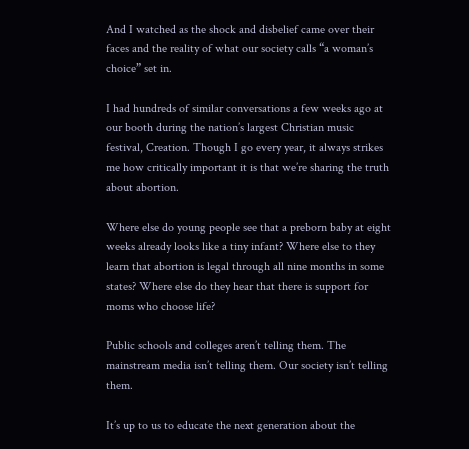And I watched as the shock and disbelief came over their faces and the reality of what our society calls “a woman’s choice” set in.

I had hundreds of similar conversations a few weeks ago at our booth during the nation’s largest Christian music festival, Creation. Though I go every year, it always strikes me how critically important it is that we’re sharing the truth about abortion.

Where else do young people see that a preborn baby at eight weeks already looks like a tiny infant? Where else to they learn that abortion is legal through all nine months in some states? Where else do they hear that there is support for moms who choose life?

Public schools and colleges aren’t telling them. The mainstream media isn’t telling them. Our society isn’t telling them.

It’s up to us to educate the next generation about the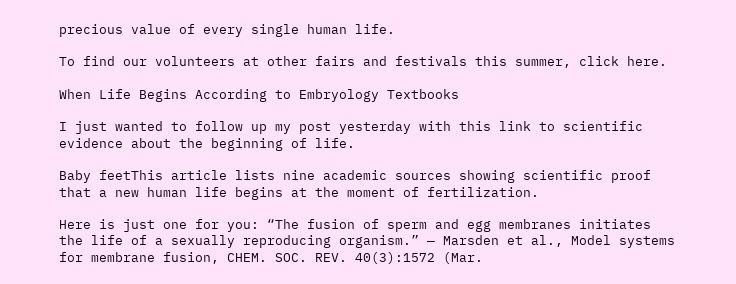precious value of every single human life.

To find our volunteers at other fairs and festivals this summer, click here.

When Life Begins According to Embryology Textbooks

I just wanted to follow up my post yesterday with this link to scientific evidence about the beginning of life.

Baby feetThis article lists nine academic sources showing scientific proof that a new human life begins at the moment of fertilization.

Here is just one for you: “The fusion of sperm and egg membranes initiates the life of a sexually reproducing organism.” — Marsden et al., Model systems for membrane fusion, CHEM. SOC. REV. 40(3):1572 (Mar.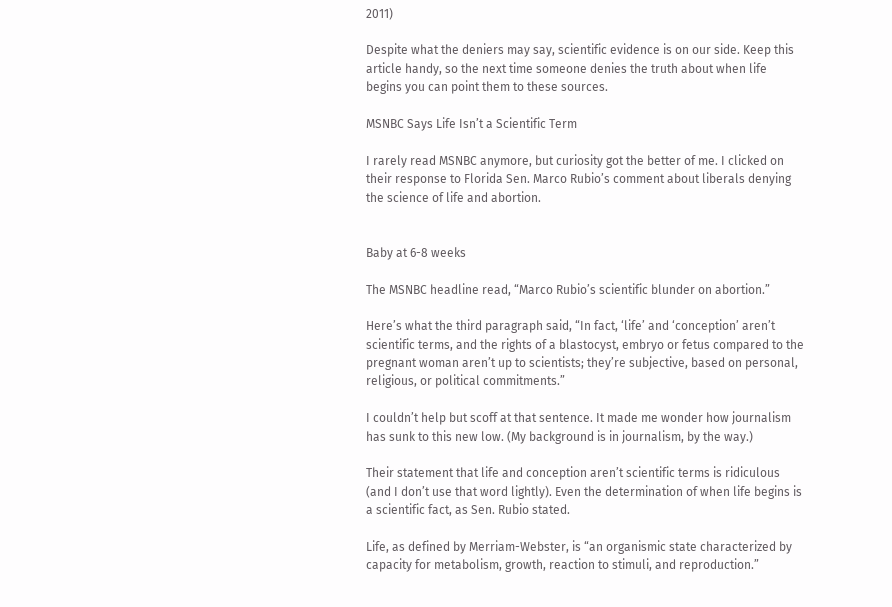2011)

Despite what the deniers may say, scientific evidence is on our side. Keep this article handy, so the next time someone denies the truth about when life begins you can point them to these sources.

MSNBC Says Life Isn’t a Scientific Term

I rarely read MSNBC anymore, but curiosity got the better of me. I clicked on their response to Florida Sen. Marco Rubio’s comment about liberals denying the science of life and abortion.


Baby at 6-8 weeks

The MSNBC headline read, “Marco Rubio’s scientific blunder on abortion.”

Here’s what the third paragraph said, “In fact, ‘life’ and ‘conception’ aren’t scientific terms, and the rights of a blastocyst, embryo or fetus compared to the pregnant woman aren’t up to scientists; they’re subjective, based on personal, religious, or political commitments.”

I couldn’t help but scoff at that sentence. It made me wonder how journalism has sunk to this new low. (My background is in journalism, by the way.)

Their statement that life and conception aren’t scientific terms is ridiculous (and I don’t use that word lightly). Even the determination of when life begins is a scientific fact, as Sen. Rubio stated.

Life, as defined by Merriam-Webster, is “an organismic state characterized by capacity for metabolism, growth, reaction to stimuli, and reproduction.”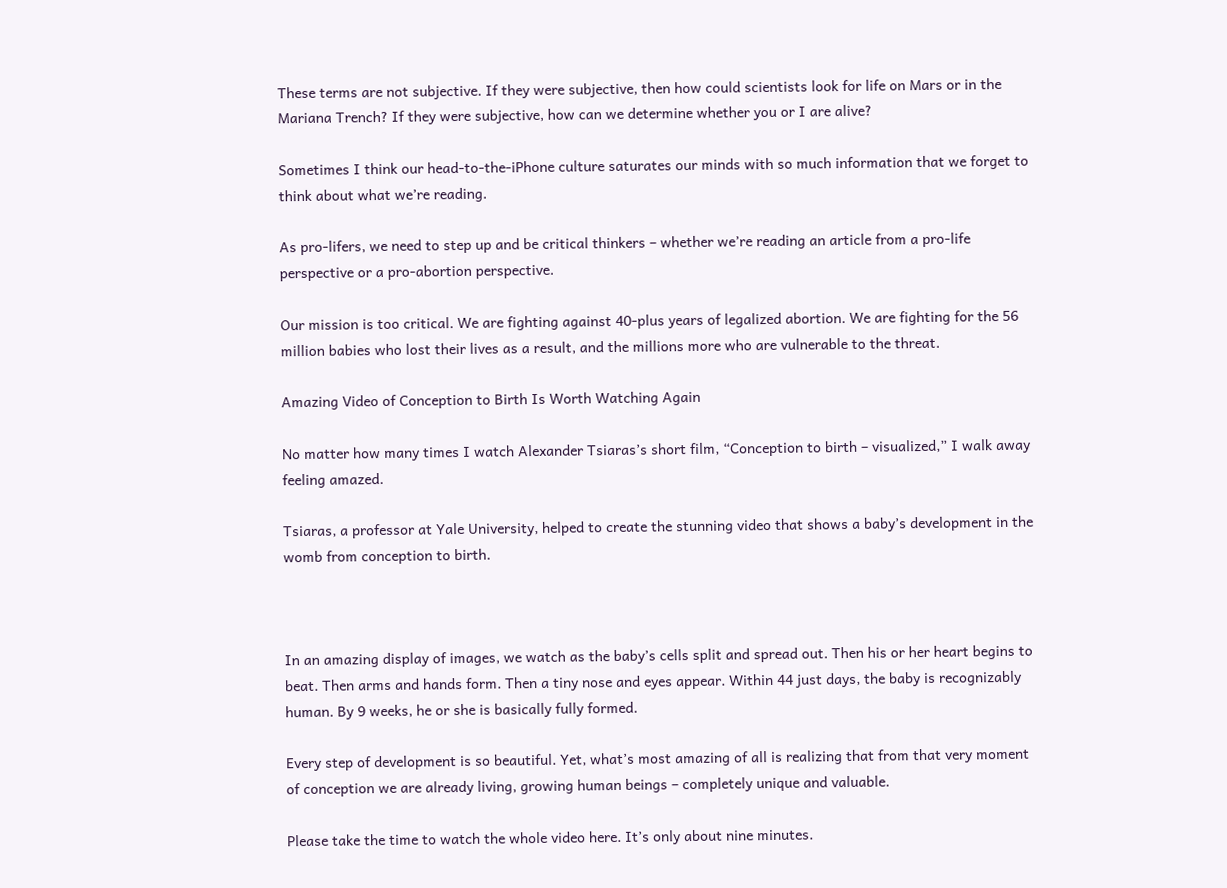These terms are not subjective. If they were subjective, then how could scientists look for life on Mars or in the Mariana Trench? If they were subjective, how can we determine whether you or I are alive?

Sometimes I think our head-to-the-iPhone culture saturates our minds with so much information that we forget to think about what we’re reading.

As pro-lifers, we need to step up and be critical thinkers – whether we’re reading an article from a pro-life perspective or a pro-abortion perspective.

Our mission is too critical. We are fighting against 40-plus years of legalized abortion. We are fighting for the 56 million babies who lost their lives as a result, and the millions more who are vulnerable to the threat.

Amazing Video of Conception to Birth Is Worth Watching Again

No matter how many times I watch Alexander Tsiaras’s short film, “Conception to birth – visualized,” I walk away feeling amazed.

Tsiaras, a professor at Yale University, helped to create the stunning video that shows a baby’s development in the womb from conception to birth.



In an amazing display of images, we watch as the baby’s cells split and spread out. Then his or her heart begins to beat. Then arms and hands form. Then a tiny nose and eyes appear. Within 44 just days, the baby is recognizably human. By 9 weeks, he or she is basically fully formed.

Every step of development is so beautiful. Yet, what’s most amazing of all is realizing that from that very moment of conception we are already living, growing human beings – completely unique and valuable.

Please take the time to watch the whole video here. It’s only about nine minutes.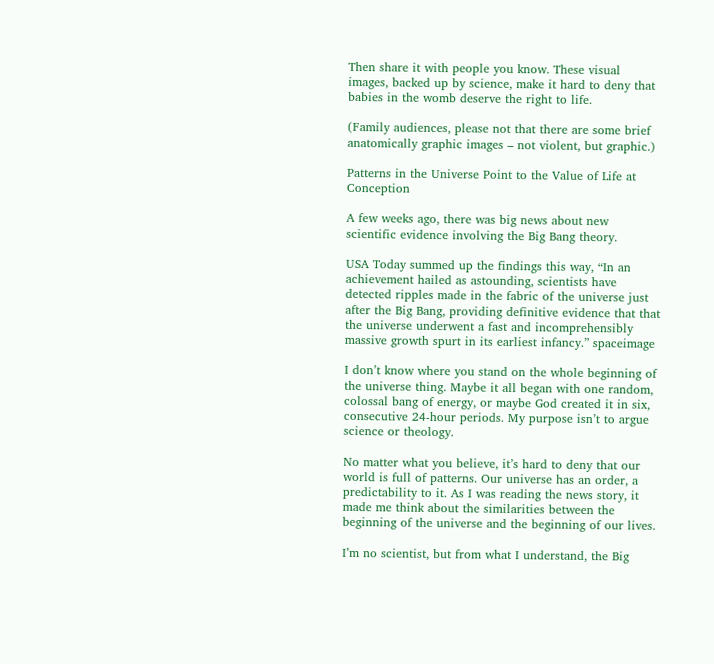Then share it with people you know. These visual images, backed up by science, make it hard to deny that babies in the womb deserve the right to life.

(Family audiences, please not that there are some brief anatomically graphic images – not violent, but graphic.)

Patterns in the Universe Point to the Value of Life at Conception

A few weeks ago, there was big news about new scientific evidence involving the Big Bang theory.

USA Today summed up the findings this way, “In an achievement hailed as astounding, scientists have detected ripples made in the fabric of the universe just after the Big Bang, providing definitive evidence that that the universe underwent a fast and incomprehensibly massive growth spurt in its earliest infancy.” spaceimage

I don’t know where you stand on the whole beginning of the universe thing. Maybe it all began with one random, colossal bang of energy, or maybe God created it in six, consecutive 24-hour periods. My purpose isn’t to argue science or theology.

No matter what you believe, it’s hard to deny that our world is full of patterns. Our universe has an order, a predictability to it. As I was reading the news story, it made me think about the similarities between the beginning of the universe and the beginning of our lives.

I’m no scientist, but from what I understand, the Big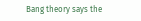Bang theory says the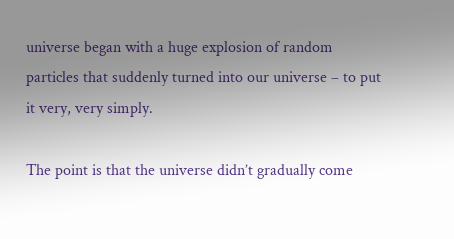universe began with a huge explosion of random particles that suddenly turned into our universe – to put it very, very simply.

The point is that the universe didn’t gradually come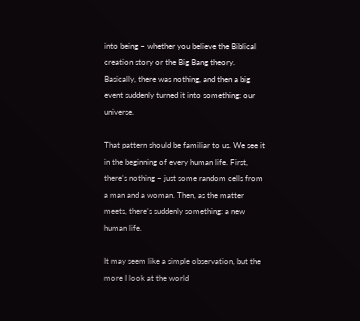into being – whether you believe the Biblical creation story or the Big Bang theory. Basically, there was nothing, and then a big event suddenly turned it into something: our universe.

That pattern should be familiar to us. We see it in the beginning of every human life. First, there’s nothing – just some random cells from a man and a woman. Then, as the matter meets, there’s suddenly something: a new human life.

It may seem like a simple observation, but the more I look at the world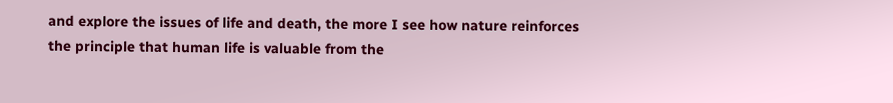and explore the issues of life and death, the more I see how nature reinforces the principle that human life is valuable from the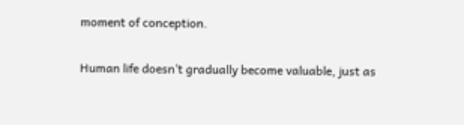moment of conception.

Human life doesn’t gradually become valuable, just as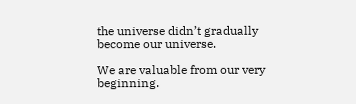the universe didn’t gradually become our universe.

We are valuable from our very beginning.